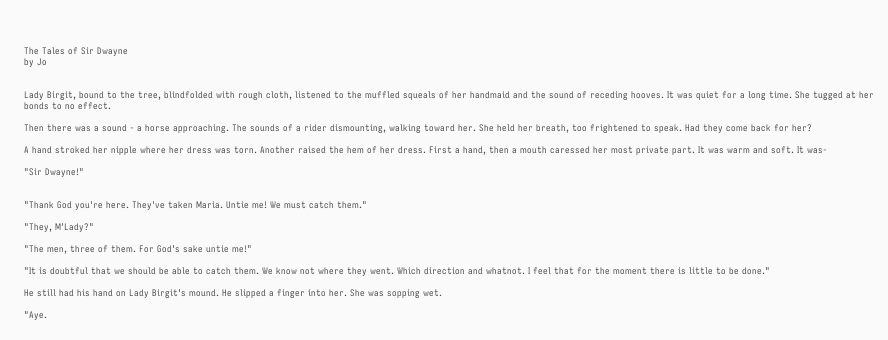The Tales of Sir Dwayne
by Jo


Lady Birgit, bound to the tree, blindfolded with rough cloth, listened to the muffled squeals of her handmaid and the sound of receding hooves. It was quiet for a long time. She tugged at her bonds to no effect.

Then there was a sound - a horse approaching. The sounds of a rider dismounting, walking toward her. She held her breath, too frightened to speak. Had they come back for her?

A hand stroked her nipple where her dress was torn. Another raised the hem of her dress. First a hand, then a mouth caressed her most private part. It was warm and soft. It was-

"Sir Dwayne!"


"Thank God you're here. They've taken Maria. Untie me! We must catch them."

"They, M'Lady?"

"The men, three of them. For God's sake untie me!"

"It is doubtful that we should be able to catch them. We know not where they went. Which direction and whatnot. I feel that for the moment there is little to be done."

He still had his hand on Lady Birgit's mound. He slipped a finger into her. She was sopping wet.

"Aye.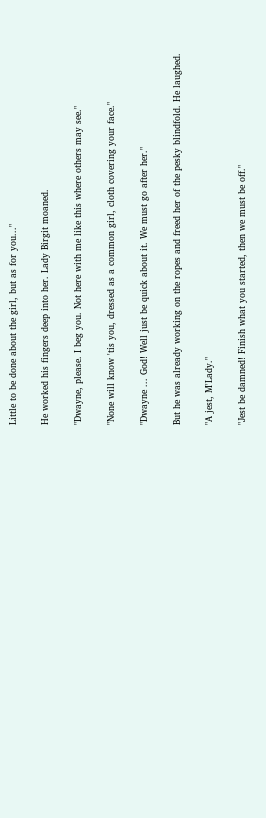Little to be done about the girl, but as for you..."

He worked his fingers deep into her. Lady Birgit moaned.

"Dwayne, please. I beg you. Not here with me like this where others may see."

"None will know 'tis you, dressed as a common girl, cloth covering your face."

"Dwayne ... God! Well just be quick about it. We must go after her."

But he was already working on the ropes and freed her of the pesky blindfold. He laughed.

"A jest, M'Lady."

"Jest be damned! Finish what you started, then we must be off."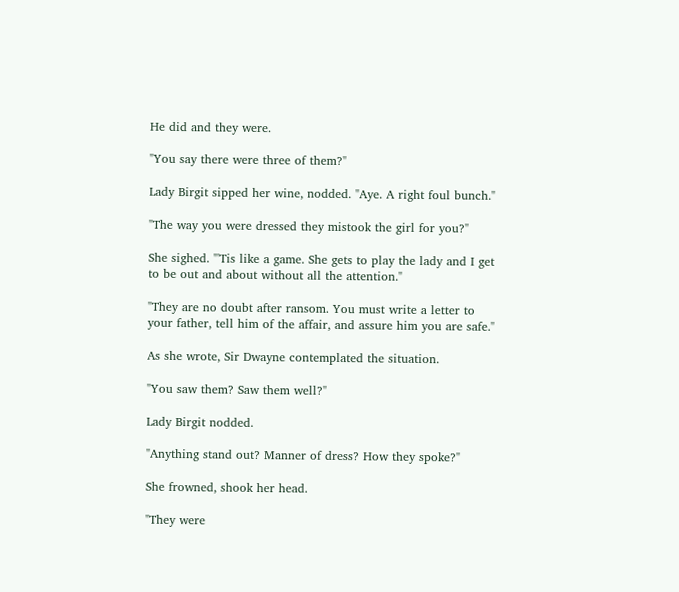He did and they were.

"You say there were three of them?"

Lady Birgit sipped her wine, nodded. "Aye. A right foul bunch."

"The way you were dressed they mistook the girl for you?"

She sighed. "'Tis like a game. She gets to play the lady and I get to be out and about without all the attention."

"They are no doubt after ransom. You must write a letter to your father, tell him of the affair, and assure him you are safe."

As she wrote, Sir Dwayne contemplated the situation.

"You saw them? Saw them well?"

Lady Birgit nodded.

"Anything stand out? Manner of dress? How they spoke?"

She frowned, shook her head.

"They were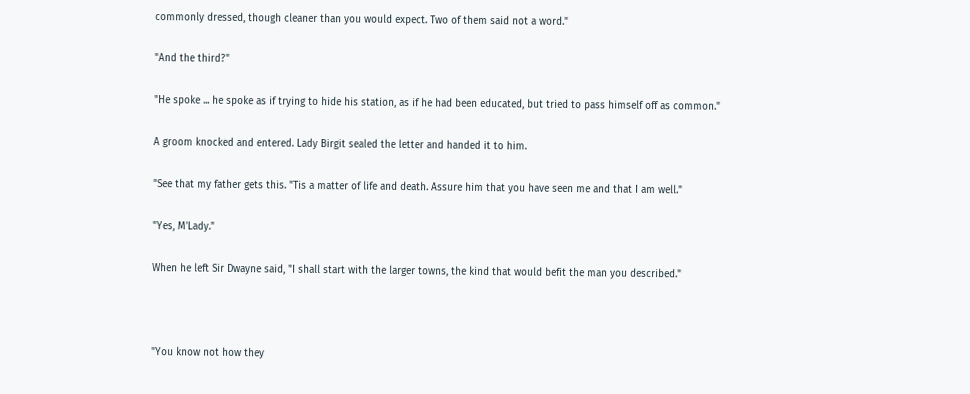commonly dressed, though cleaner than you would expect. Two of them said not a word."

"And the third?"

"He spoke ... he spoke as if trying to hide his station, as if he had been educated, but tried to pass himself off as common."

A groom knocked and entered. Lady Birgit sealed the letter and handed it to him.

"See that my father gets this. "Tis a matter of life and death. Assure him that you have seen me and that I am well."

"Yes, M'Lady."

When he left Sir Dwayne said, "I shall start with the larger towns, the kind that would befit the man you described."



"You know not how they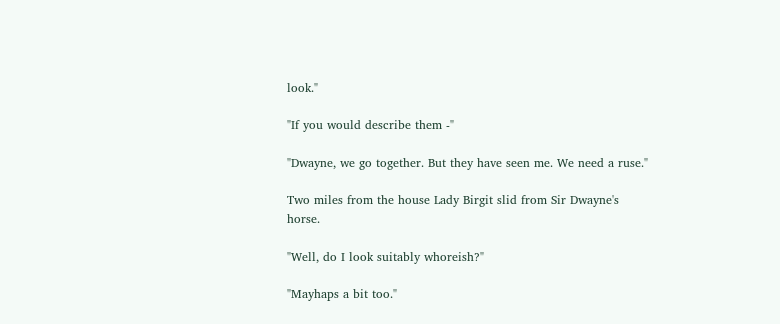look."

"If you would describe them -"

"Dwayne, we go together. But they have seen me. We need a ruse."

Two miles from the house Lady Birgit slid from Sir Dwayne's horse.

"Well, do I look suitably whoreish?"

"Mayhaps a bit too."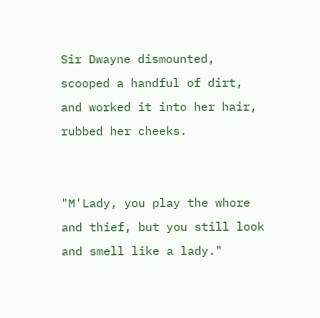Sir Dwayne dismounted, scooped a handful of dirt, and worked it into her hair, rubbed her cheeks.


"M'Lady, you play the whore and thief, but you still look and smell like a lady."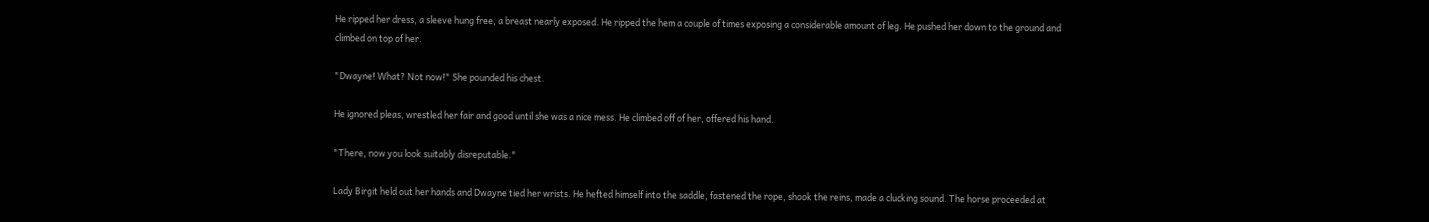He ripped her dress, a sleeve hung free, a breast nearly exposed. He ripped the hem a couple of times exposing a considerable amount of leg. He pushed her down to the ground and climbed on top of her.

"Dwayne! What? Not now!" She pounded his chest.

He ignored pleas, wrestled her fair and good until she was a nice mess. He climbed off of her, offered his hand.

"There, now you look suitably disreputable."

Lady Birgit held out her hands and Dwayne tied her wrists. He hefted himself into the saddle, fastened the rope, shook the reins, made a clucking sound. The horse proceeded at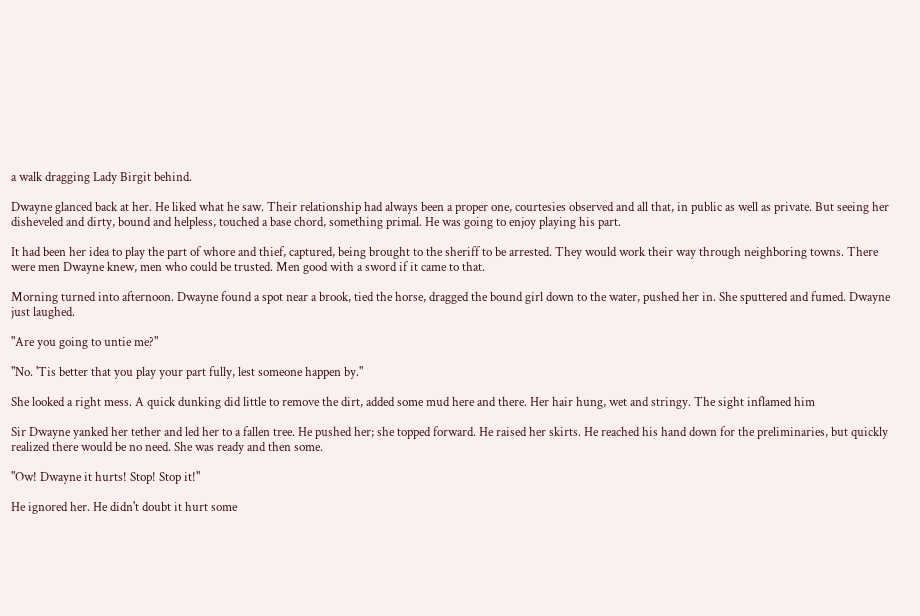a walk dragging Lady Birgit behind.

Dwayne glanced back at her. He liked what he saw. Their relationship had always been a proper one, courtesies observed and all that, in public as well as private. But seeing her disheveled and dirty, bound and helpless, touched a base chord, something primal. He was going to enjoy playing his part.

It had been her idea to play the part of whore and thief, captured, being brought to the sheriff to be arrested. They would work their way through neighboring towns. There were men Dwayne knew, men who could be trusted. Men good with a sword if it came to that.

Morning turned into afternoon. Dwayne found a spot near a brook, tied the horse, dragged the bound girl down to the water, pushed her in. She sputtered and fumed. Dwayne just laughed.

"Are you going to untie me?"

"No. 'Tis better that you play your part fully, lest someone happen by."

She looked a right mess. A quick dunking did little to remove the dirt, added some mud here and there. Her hair hung, wet and stringy. The sight inflamed him

Sir Dwayne yanked her tether and led her to a fallen tree. He pushed her; she topped forward. He raised her skirts. He reached his hand down for the preliminaries, but quickly realized there would be no need. She was ready and then some.

"Ow! Dwayne it hurts! Stop! Stop it!"

He ignored her. He didn't doubt it hurt some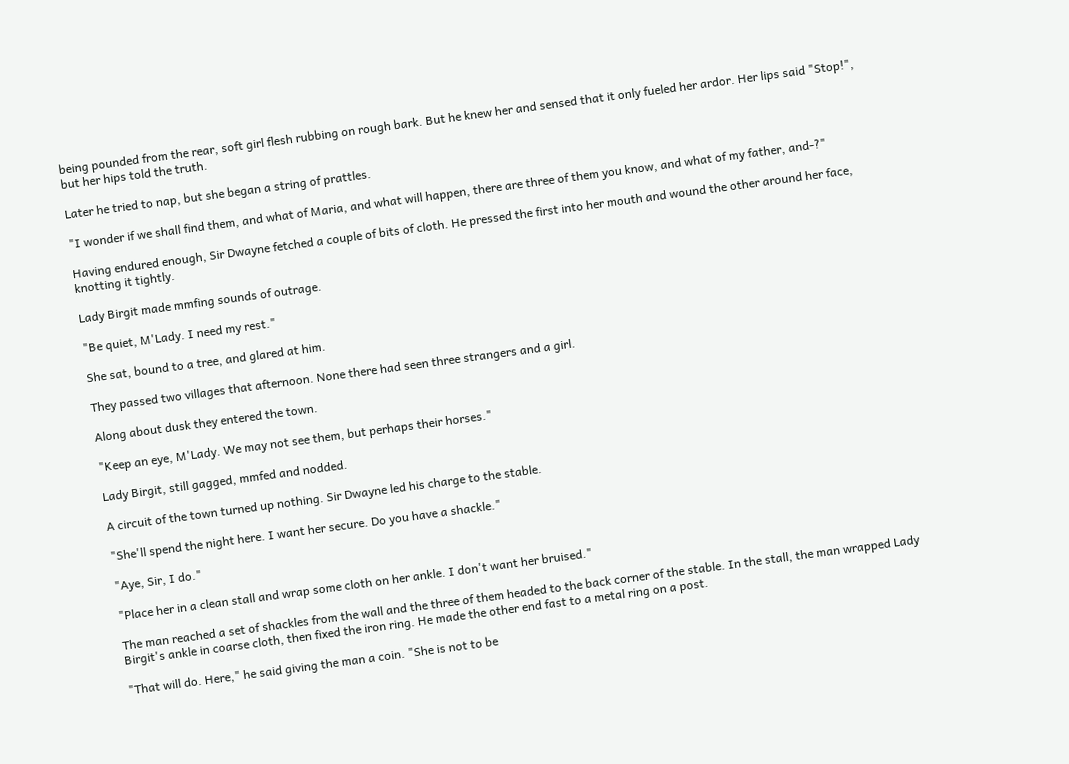being pounded from the rear, soft girl flesh rubbing on rough bark. But he knew her and sensed that it only fueled her ardor. Her lips said "Stop!", but her hips told the truth.

Later he tried to nap, but she began a string of prattles.

"I wonder if we shall find them, and what of Maria, and what will happen, there are three of them you know, and what of my father, and-?"

Having endured enough, Sir Dwayne fetched a couple of bits of cloth. He pressed the first into her mouth and wound the other around her face, knotting it tightly.

Lady Birgit made mmfing sounds of outrage.

"Be quiet, M'Lady. I need my rest."

She sat, bound to a tree, and glared at him.

They passed two villages that afternoon. None there had seen three strangers and a girl.

Along about dusk they entered the town.

"Keep an eye, M'Lady. We may not see them, but perhaps their horses."

Lady Birgit, still gagged, mmfed and nodded.

A circuit of the town turned up nothing. Sir Dwayne led his charge to the stable.

"She'll spend the night here. I want her secure. Do you have a shackle."

"Aye, Sir, I do."

"Place her in a clean stall and wrap some cloth on her ankle. I don't want her bruised."

The man reached a set of shackles from the wall and the three of them headed to the back corner of the stable. In the stall, the man wrapped Lady Birgit's ankle in coarse cloth, then fixed the iron ring. He made the other end fast to a metal ring on a post.

"That will do. Here," he said giving the man a coin. "She is not to be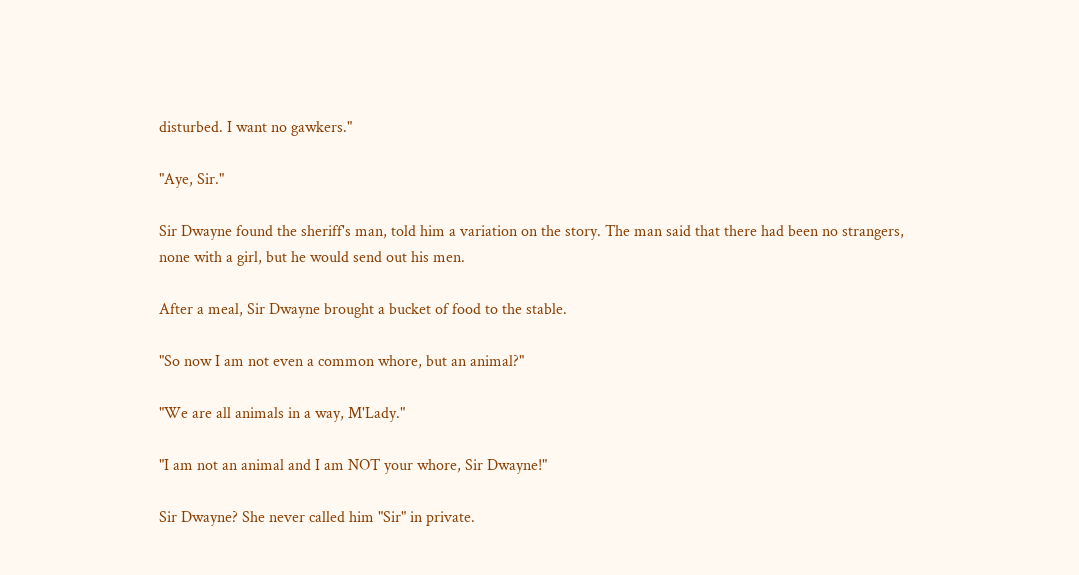disturbed. I want no gawkers."

"Aye, Sir."

Sir Dwayne found the sheriff's man, told him a variation on the story. The man said that there had been no strangers, none with a girl, but he would send out his men.

After a meal, Sir Dwayne brought a bucket of food to the stable.

"So now I am not even a common whore, but an animal?"

"We are all animals in a way, M'Lady."

"I am not an animal and I am NOT your whore, Sir Dwayne!"

Sir Dwayne? She never called him "Sir" in private.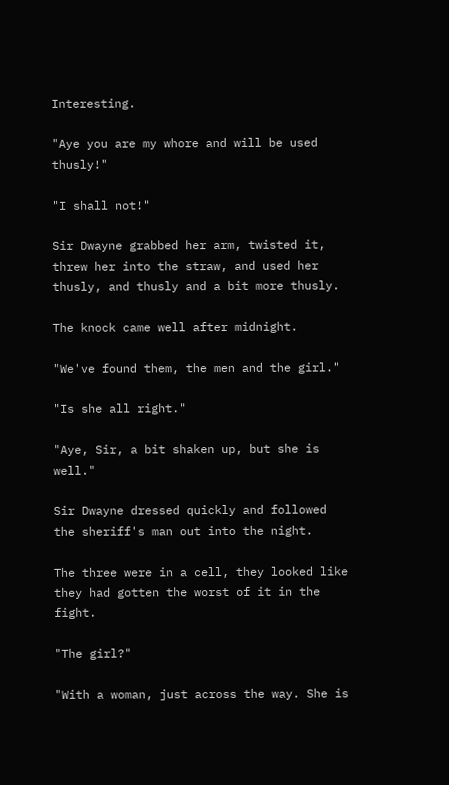Interesting.

"Aye you are my whore and will be used thusly!"

"I shall not!"

Sir Dwayne grabbed her arm, twisted it, threw her into the straw, and used her thusly, and thusly and a bit more thusly.

The knock came well after midnight.

"We've found them, the men and the girl."

"Is she all right."

"Aye, Sir, a bit shaken up, but she is well."

Sir Dwayne dressed quickly and followed the sheriff's man out into the night.

The three were in a cell, they looked like they had gotten the worst of it in the fight.

"The girl?"

"With a woman, just across the way. She is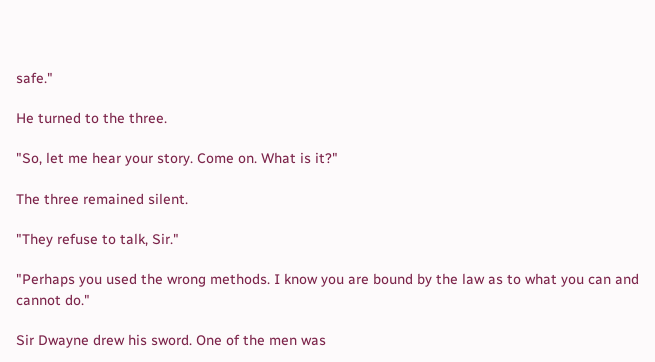safe."

He turned to the three.

"So, let me hear your story. Come on. What is it?"

The three remained silent.

"They refuse to talk, Sir."

"Perhaps you used the wrong methods. I know you are bound by the law as to what you can and cannot do."

Sir Dwayne drew his sword. One of the men was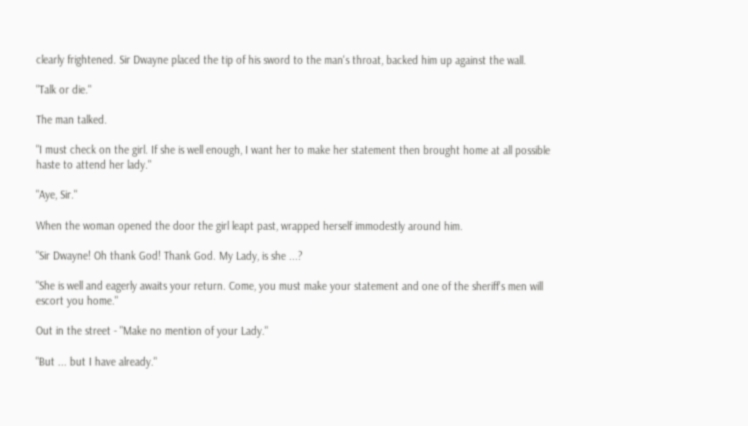clearly frightened. Sir Dwayne placed the tip of his sword to the man's throat, backed him up against the wall.

"Talk or die."

The man talked.

"I must check on the girl. If she is well enough, I want her to make her statement then brought home at all possible haste to attend her lady."

"Aye, Sir."

When the woman opened the door the girl leapt past, wrapped herself immodestly around him.

"Sir Dwayne! Oh thank God! Thank God. My Lady, is she ...?

"She is well and eagerly awaits your return. Come, you must make your statement and one of the sheriff's men will escort you home."

Out in the street - "Make no mention of your Lady."

"But ... but I have already."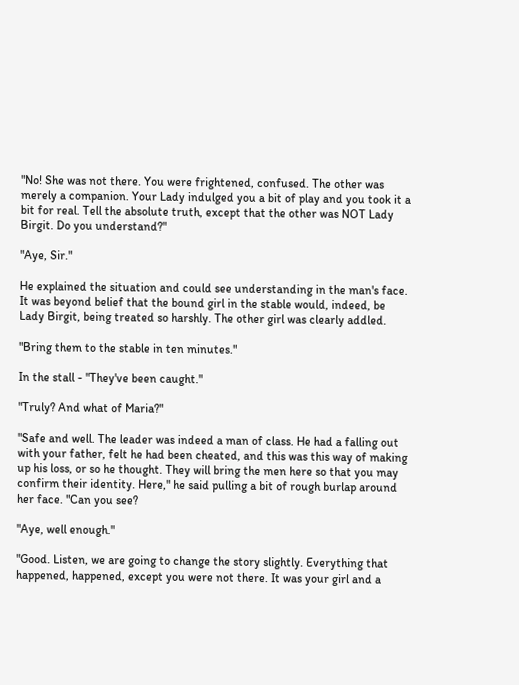"No! She was not there. You were frightened, confused. The other was merely a companion. Your Lady indulged you a bit of play and you took it a bit for real. Tell the absolute truth, except that the other was NOT Lady Birgit. Do you understand?"

"Aye, Sir."

He explained the situation and could see understanding in the man's face. It was beyond belief that the bound girl in the stable would, indeed, be Lady Birgit, being treated so harshly. The other girl was clearly addled.

"Bring them to the stable in ten minutes."

In the stall - "They've been caught."

"Truly? And what of Maria?"

"Safe and well. The leader was indeed a man of class. He had a falling out with your father, felt he had been cheated, and this was this way of making up his loss, or so he thought. They will bring the men here so that you may confirm their identity. Here," he said pulling a bit of rough burlap around her face. "Can you see?

"Aye, well enough."

"Good. Listen, we are going to change the story slightly. Everything that happened, happened, except you were not there. It was your girl and a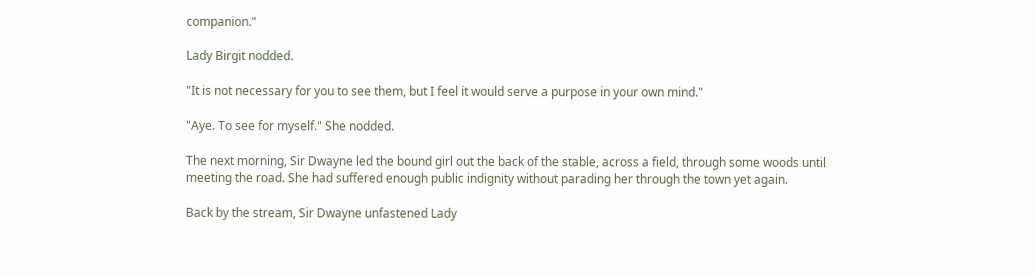companion."

Lady Birgit nodded.

"It is not necessary for you to see them, but I feel it would serve a purpose in your own mind."

"Aye. To see for myself." She nodded.

The next morning, Sir Dwayne led the bound girl out the back of the stable, across a field, through some woods until meeting the road. She had suffered enough public indignity without parading her through the town yet again.

Back by the stream, Sir Dwayne unfastened Lady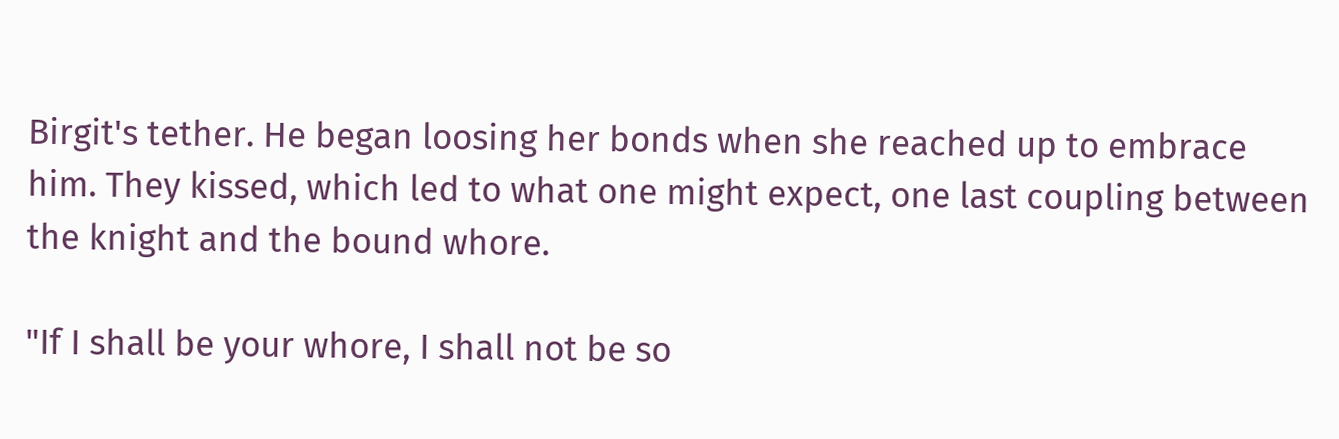Birgit's tether. He began loosing her bonds when she reached up to embrace him. They kissed, which led to what one might expect, one last coupling between the knight and the bound whore.

"If I shall be your whore, I shall not be so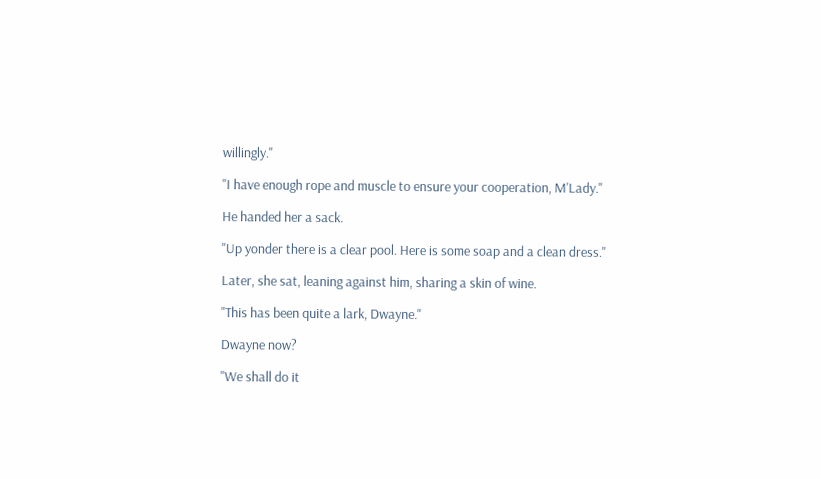willingly."

"I have enough rope and muscle to ensure your cooperation, M'Lady."

He handed her a sack.

"Up yonder there is a clear pool. Here is some soap and a clean dress."

Later, she sat, leaning against him, sharing a skin of wine.

"This has been quite a lark, Dwayne."

Dwayne now?

"We shall do it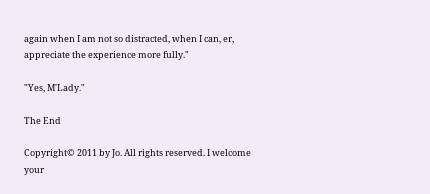again when I am not so distracted, when I can, er, appreciate the experience more fully."

"Yes, M'Lady."

The End

Copyright© 2011 by Jo. All rights reserved. I welcome your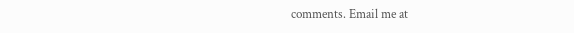comments. Email me at